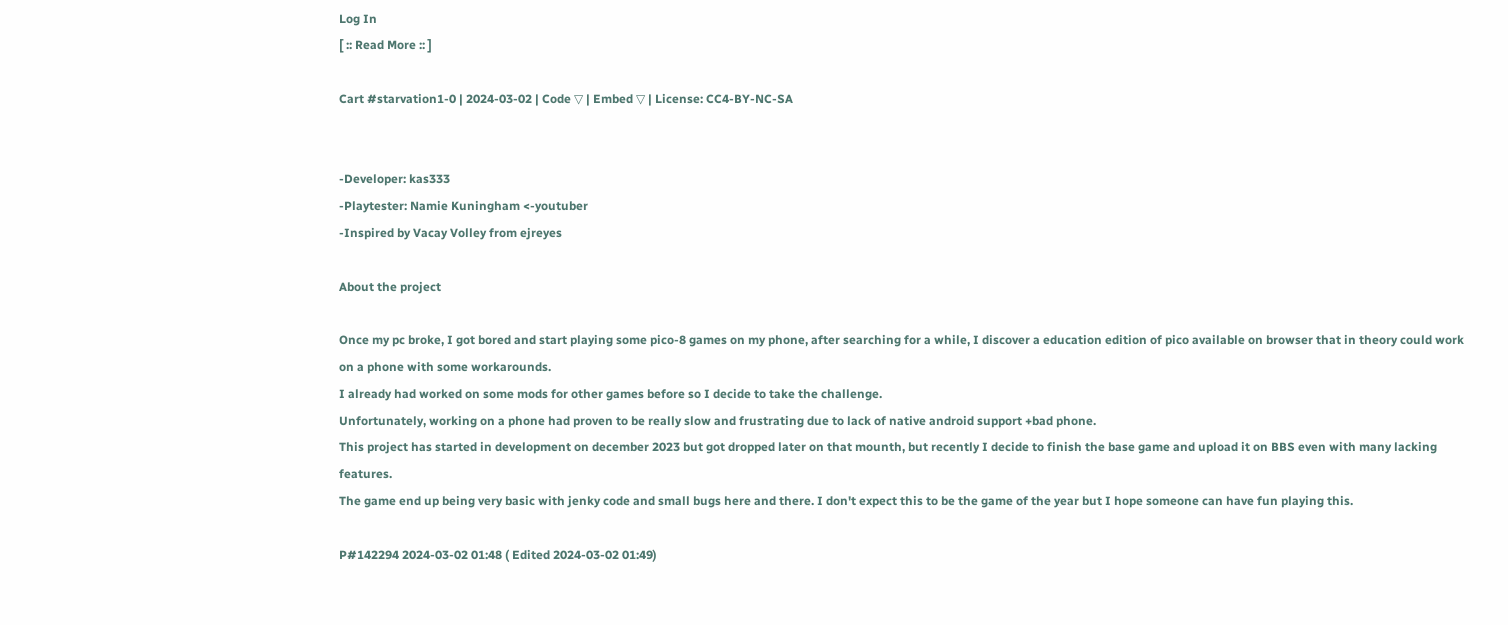Log In
[ :: Read More :: ]

Cart #starvation1-0 | 2024-03-02 | Code ▽ | Embed ▽ | License: CC4-BY-NC-SA


-Developer: kas333
-Playtester: Namie Kuningham <-youtuber
-Inspired by Vacay Volley from ejreyes

About the project

Once my pc broke, I got bored and start playing some pico-8 games on my phone, after searching for a while, I discover a education edition of pico available on browser that in theory could work on a phone with some workarounds.
I already had worked on some mods for other games before so I decide to take the challenge.
Unfortunately, working on a phone had proven to be really slow and frustrating due to lack of native android support +bad phone.
This project has started in development on december 2023 but got dropped later on that mounth, but recently I decide to finish the base game and upload it on BBS even with many lacking features.
The game end up being very basic with jenky code and small bugs here and there. I don't expect this to be the game of the year but I hope someone can have fun playing this.

P#142294 2024-03-02 01:48 ( Edited 2024-03-02 01:49)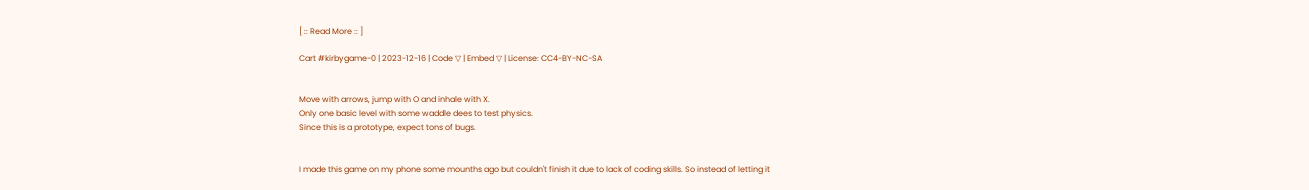[ :: Read More :: ]

Cart #kirbygame-0 | 2023-12-16 | Code ▽ | Embed ▽ | License: CC4-BY-NC-SA


Move with arrows, jump with O and inhale with X.
Only one basic level with some waddle dees to test physics.
Since this is a prototype, expect tons of bugs.


I made this game on my phone some mounths ago but couldn't finish it due to lack of coding skills. So instead of letting it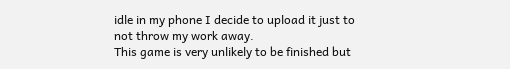idle in my phone I decide to upload it just to not throw my work away.
This game is very unlikely to be finished but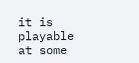it is playable at some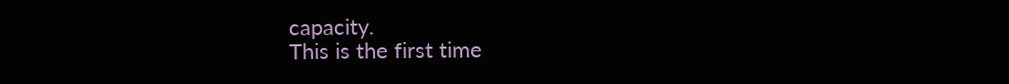capacity.
This is the first time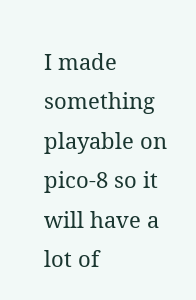I made something playable on pico-8 so it will have a lot of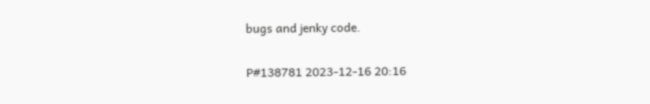bugs and jenky code.

P#138781 2023-12-16 20:16